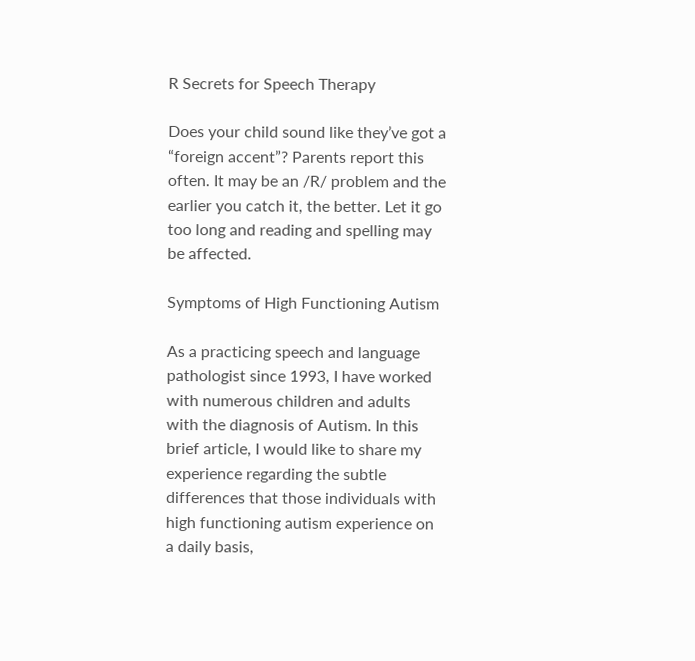R Secrets for Speech Therapy

Does your child sound like they’ve got a “foreign accent”? Parents report this often. It may be an /R/ problem and the earlier you catch it, the better. Let it go too long and reading and spelling may be affected.

Symptoms of High Functioning Autism

As a practicing speech and language pathologist since 1993, I have worked with numerous children and adults with the diagnosis of Autism. In this brief article, I would like to share my experience regarding the subtle differences that those individuals with high functioning autism experience on a daily basis,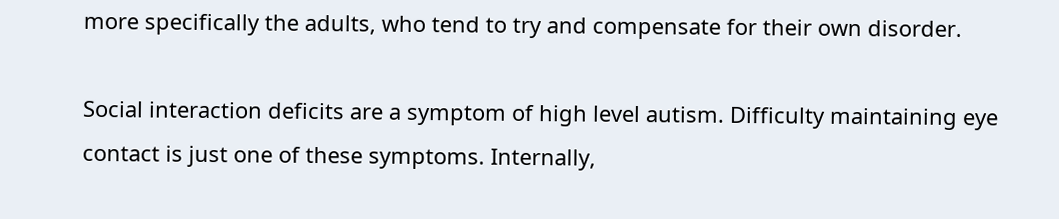more specifically the adults, who tend to try and compensate for their own disorder.

Social interaction deficits are a symptom of high level autism. Difficulty maintaining eye contact is just one of these symptoms. Internally,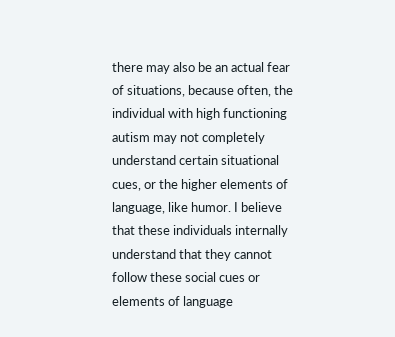there may also be an actual fear of situations, because often, the individual with high functioning autism may not completely understand certain situational cues, or the higher elements of language, like humor. I believe that these individuals internally understand that they cannot follow these social cues or elements of language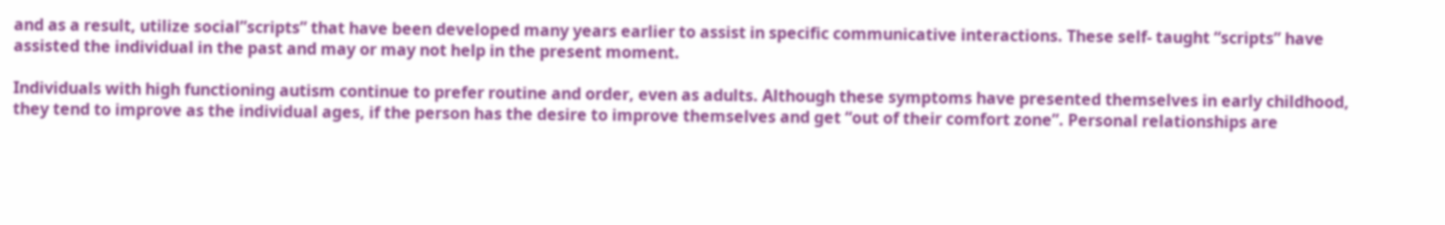and as a result, utilize social”scripts” that have been developed many years earlier to assist in specific communicative interactions. These self- taught “scripts” have assisted the individual in the past and may or may not help in the present moment.

Individuals with high functioning autism continue to prefer routine and order, even as adults. Although these symptoms have presented themselves in early childhood, they tend to improve as the individual ages, if the person has the desire to improve themselves and get “out of their comfort zone”. Personal relationships are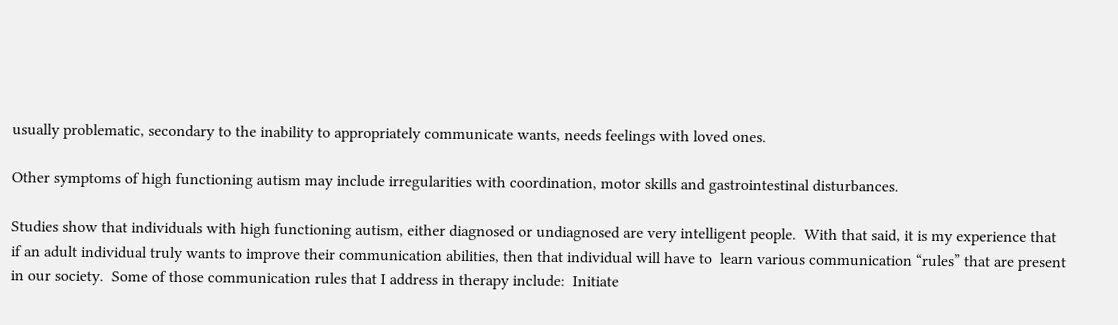usually problematic, secondary to the inability to appropriately communicate wants, needs feelings with loved ones.

Other symptoms of high functioning autism may include irregularities with coordination, motor skills and gastrointestinal disturbances.

Studies show that individuals with high functioning autism, either diagnosed or undiagnosed are very intelligent people.  With that said, it is my experience that if an adult individual truly wants to improve their communication abilities, then that individual will have to  learn various communication “rules” that are present in our society.  Some of those communication rules that I address in therapy include:  Initiate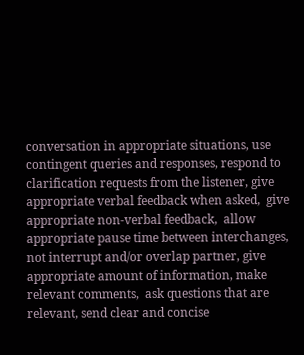conversation in appropriate situations, use contingent queries and responses, respond to clarification requests from the listener, give appropriate verbal feedback when asked,  give appropriate non-verbal feedback,  allow appropriate pause time between interchanges,  not interrupt and/or overlap partner, give appropriate amount of information, make relevant comments,  ask questions that are relevant, send clear and concise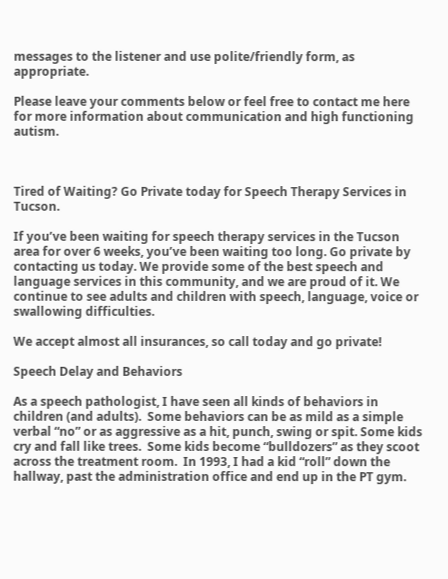messages to the listener and use polite/friendly form, as appropriate.

Please leave your comments below or feel free to contact me here for more information about communication and high functioning autism.



Tired of Waiting? Go Private today for Speech Therapy Services in Tucson.

If you’ve been waiting for speech therapy services in the Tucson area for over 6 weeks, you’ve been waiting too long. Go private by contacting us today. We provide some of the best speech and language services in this community, and we are proud of it. We continue to see adults and children with speech, language, voice or swallowing difficulties.

We accept almost all insurances, so call today and go private!

Speech Delay and Behaviors

As a speech pathologist, I have seen all kinds of behaviors in children (and adults).  Some behaviors can be as mild as a simple verbal “no” or as aggressive as a hit, punch, swing or spit. Some kids cry and fall like trees.  Some kids become “bulldozers” as they scoot across the treatment room.  In 1993, I had a kid “roll” down the hallway, past the administration office and end up in the PT gym.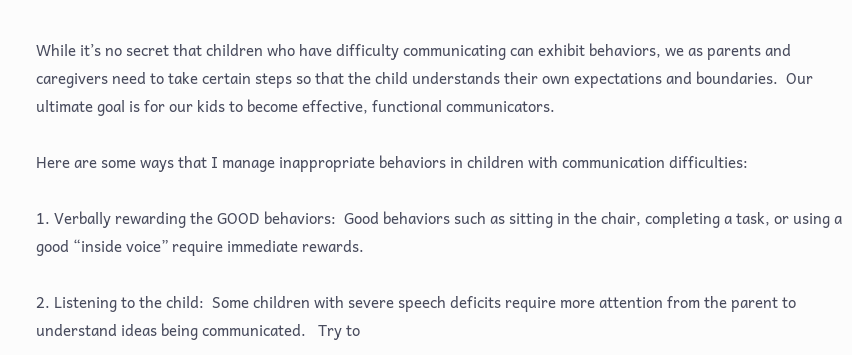While it’s no secret that children who have difficulty communicating can exhibit behaviors, we as parents and caregivers need to take certain steps so that the child understands their own expectations and boundaries.  Our ultimate goal is for our kids to become effective, functional communicators.

Here are some ways that I manage inappropriate behaviors in children with communication difficulties:

1. Verbally rewarding the GOOD behaviors:  Good behaviors such as sitting in the chair, completing a task, or using a good “inside voice” require immediate rewards.

2. Listening to the child:  Some children with severe speech deficits require more attention from the parent to understand ideas being communicated.   Try to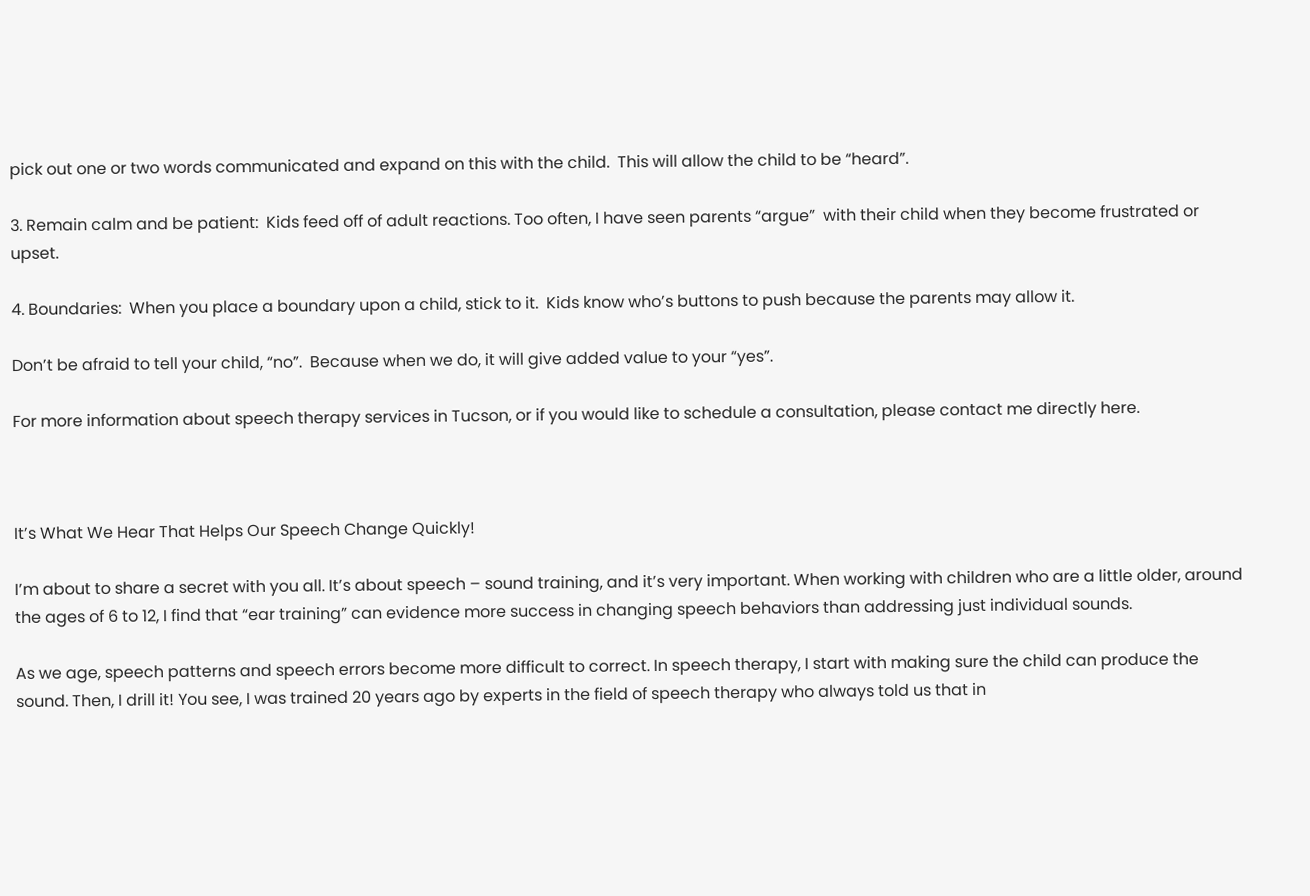pick out one or two words communicated and expand on this with the child.  This will allow the child to be “heard”.

3. Remain calm and be patient:  Kids feed off of adult reactions. Too often, I have seen parents “argue”  with their child when they become frustrated or upset.

4. Boundaries:  When you place a boundary upon a child, stick to it.  Kids know who’s buttons to push because the parents may allow it.

Don’t be afraid to tell your child, “no”.  Because when we do, it will give added value to your “yes”.

For more information about speech therapy services in Tucson, or if you would like to schedule a consultation, please contact me directly here.



It’s What We Hear That Helps Our Speech Change Quickly!

I’m about to share a secret with you all. It’s about speech – sound training, and it’s very important. When working with children who are a little older, around the ages of 6 to 12, I find that “ear training” can evidence more success in changing speech behaviors than addressing just individual sounds.

As we age, speech patterns and speech errors become more difficult to correct. In speech therapy, I start with making sure the child can produce the sound. Then, I drill it! You see, I was trained 20 years ago by experts in the field of speech therapy who always told us that in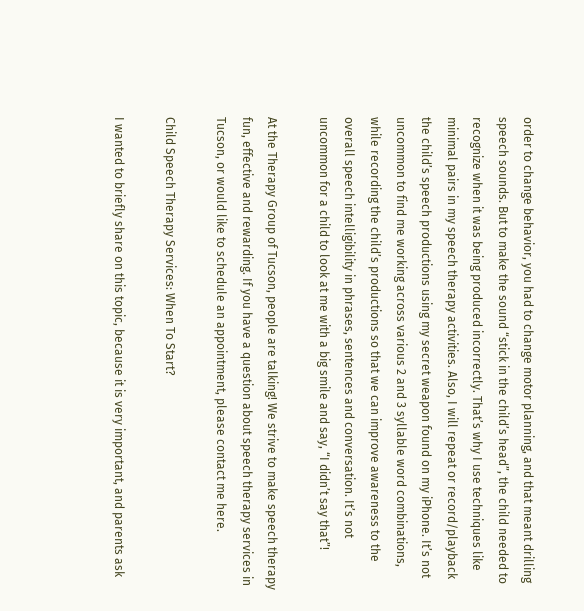order to change behavior, you had to change motor planning, and that meant drilling speech sounds. But to make the sound “stick in the child’s head”, the child needed to recognize when it was being produced incorrectly. That’s why I use techniques like minimal pairs in my speech therapy activities. Also, I will repeat or record/playback the child’s speech productions using my secret weapon found on my iPhone. It’s not uncommon to find me working across various 2 and 3 syllable word combinations, while recording the child’s productions so that we can improve awareness to the overall speech intelligibility in phrases, sentences and conversation. It’s not uncommon for a child to look at me with a big smile and say, “I didn’t say that”!

At the Therapy Group of Tucson, people are talking! We strive to make speech therapy fun, effective and rewarding. If you have a question about speech therapy services in Tucson, or would like to schedule an appointment, please contact me here.

Child Speech Therapy Services: When To Start?

I wanted to briefly share on this topic, because it is very important, and parents ask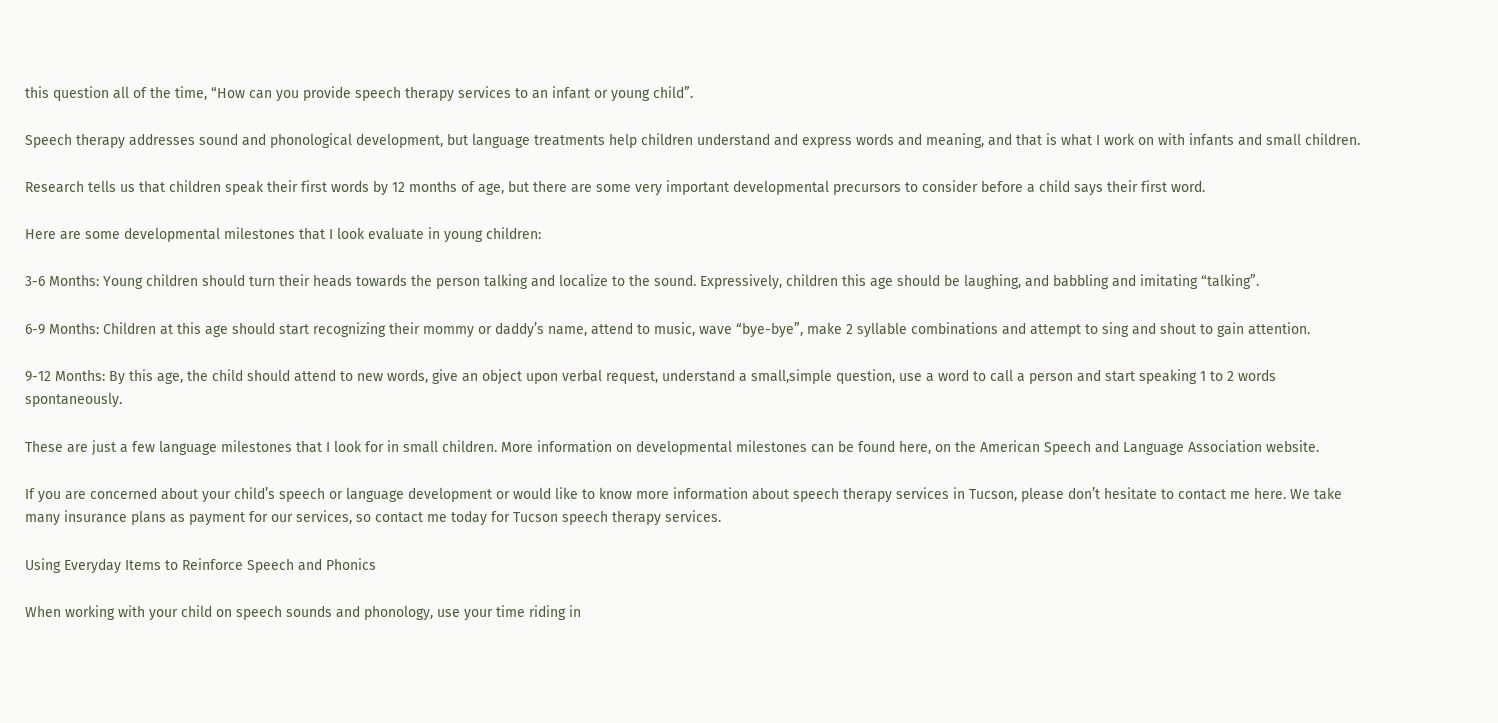this question all of the time, “How can you provide speech therapy services to an infant or young child”.

Speech therapy addresses sound and phonological development, but language treatments help children understand and express words and meaning, and that is what I work on with infants and small children.

Research tells us that children speak their first words by 12 months of age, but there are some very important developmental precursors to consider before a child says their first word.

Here are some developmental milestones that I look evaluate in young children:

3-6 Months: Young children should turn their heads towards the person talking and localize to the sound. Expressively, children this age should be laughing, and babbling and imitating “talking”.

6-9 Months: Children at this age should start recognizing their mommy or daddy’s name, attend to music, wave “bye-bye”, make 2 syllable combinations and attempt to sing and shout to gain attention.

9-12 Months: By this age, the child should attend to new words, give an object upon verbal request, understand a small,simple question, use a word to call a person and start speaking 1 to 2 words spontaneously.

These are just a few language milestones that I look for in small children. More information on developmental milestones can be found here, on the American Speech and Language Association website.

If you are concerned about your child’s speech or language development or would like to know more information about speech therapy services in Tucson, please don’t hesitate to contact me here. We take many insurance plans as payment for our services, so contact me today for Tucson speech therapy services.

Using Everyday Items to Reinforce Speech and Phonics

When working with your child on speech sounds and phonology, use your time riding in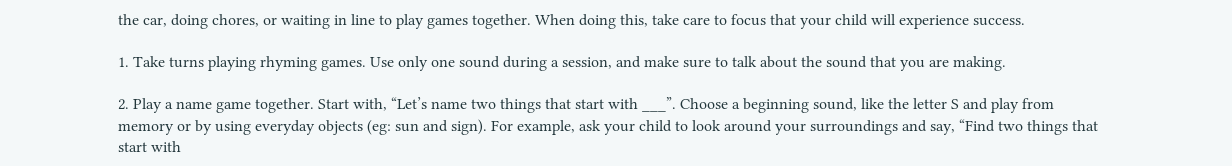the car, doing chores, or waiting in line to play games together. When doing this, take care to focus that your child will experience success.

1. Take turns playing rhyming games. Use only one sound during a session, and make sure to talk about the sound that you are making.

2. Play a name game together. Start with, “Let’s name two things that start with ___”. Choose a beginning sound, like the letter S and play from memory or by using everyday objects (eg: sun and sign). For example, ask your child to look around your surroundings and say, “Find two things that start with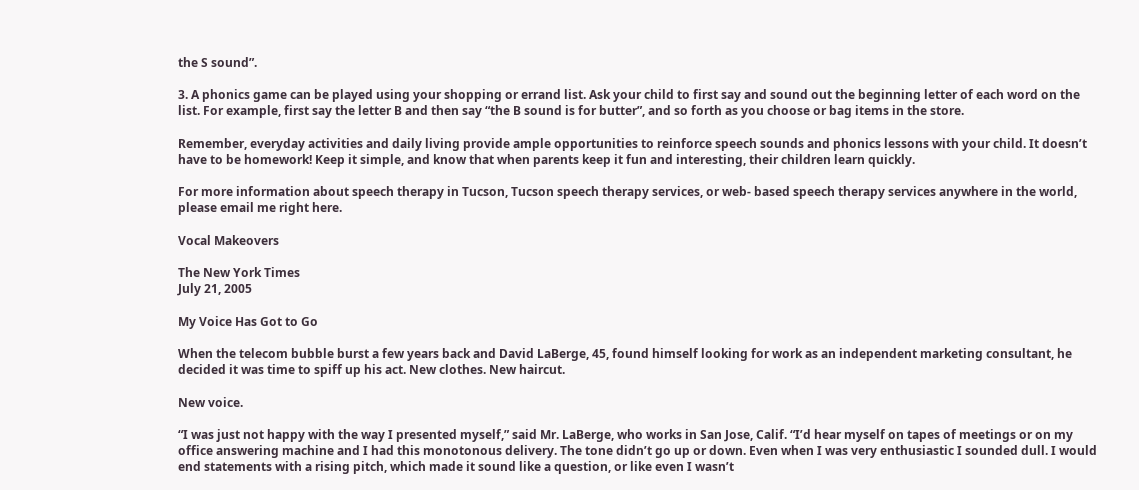the S sound”.

3. A phonics game can be played using your shopping or errand list. Ask your child to first say and sound out the beginning letter of each word on the list. For example, first say the letter B and then say “the B sound is for butter”, and so forth as you choose or bag items in the store.

Remember, everyday activities and daily living provide ample opportunities to reinforce speech sounds and phonics lessons with your child. It doesn’t have to be homework! Keep it simple, and know that when parents keep it fun and interesting, their children learn quickly.

For more information about speech therapy in Tucson, Tucson speech therapy services, or web- based speech therapy services anywhere in the world, please email me right here.

Vocal Makeovers

The New York Times
July 21, 2005

My Voice Has Got to Go

When the telecom bubble burst a few years back and David LaBerge, 45, found himself looking for work as an independent marketing consultant, he decided it was time to spiff up his act. New clothes. New haircut.

New voice.

“I was just not happy with the way I presented myself,” said Mr. LaBerge, who works in San Jose, Calif. “I’d hear myself on tapes of meetings or on my office answering machine and I had this monotonous delivery. The tone didn’t go up or down. Even when I was very enthusiastic I sounded dull. I would end statements with a rising pitch, which made it sound like a question, or like even I wasn’t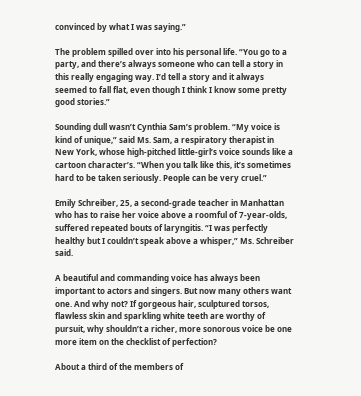convinced by what I was saying.”

The problem spilled over into his personal life. “You go to a party, and there’s always someone who can tell a story in this really engaging way. I’d tell a story and it always seemed to fall flat, even though I think I know some pretty good stories.”

Sounding dull wasn’t Cynthia Sam’s problem. “My voice is kind of unique,” said Ms. Sam, a respiratory therapist in New York, whose high-pitched little-girl’s voice sounds like a cartoon character’s. “When you talk like this, it’s sometimes hard to be taken seriously. People can be very cruel.”

Emily Schreiber, 25, a second-grade teacher in Manhattan who has to raise her voice above a roomful of 7-year-olds, suffered repeated bouts of laryngitis. “I was perfectly healthy but I couldn’t speak above a whisper,” Ms. Schreiber said.

A beautiful and commanding voice has always been important to actors and singers. But now many others want one. And why not? If gorgeous hair, sculptured torsos, flawless skin and sparkling white teeth are worthy of pursuit, why shouldn’t a richer, more sonorous voice be one more item on the checklist of perfection?

About a third of the members of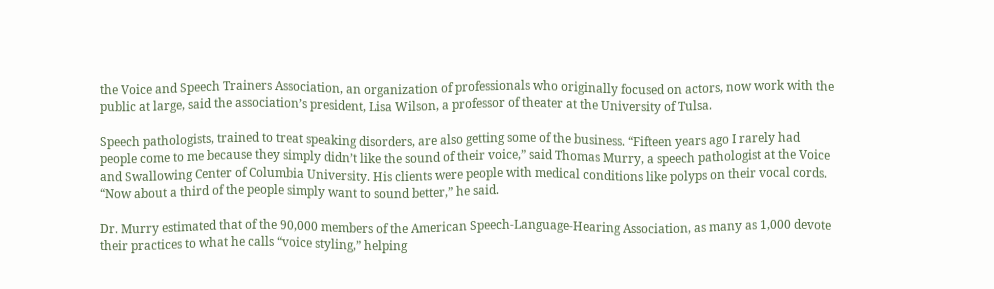the Voice and Speech Trainers Association, an organization of professionals who originally focused on actors, now work with the public at large, said the association’s president, Lisa Wilson, a professor of theater at the University of Tulsa.

Speech pathologists, trained to treat speaking disorders, are also getting some of the business. “Fifteen years ago I rarely had people come to me because they simply didn’t like the sound of their voice,” said Thomas Murry, a speech pathologist at the Voice and Swallowing Center of Columbia University. His clients were people with medical conditions like polyps on their vocal cords. “Now about a third of the people simply want to sound better,” he said.

Dr. Murry estimated that of the 90,000 members of the American Speech-Language-Hearing Association, as many as 1,000 devote their practices to what he calls “voice styling,” helping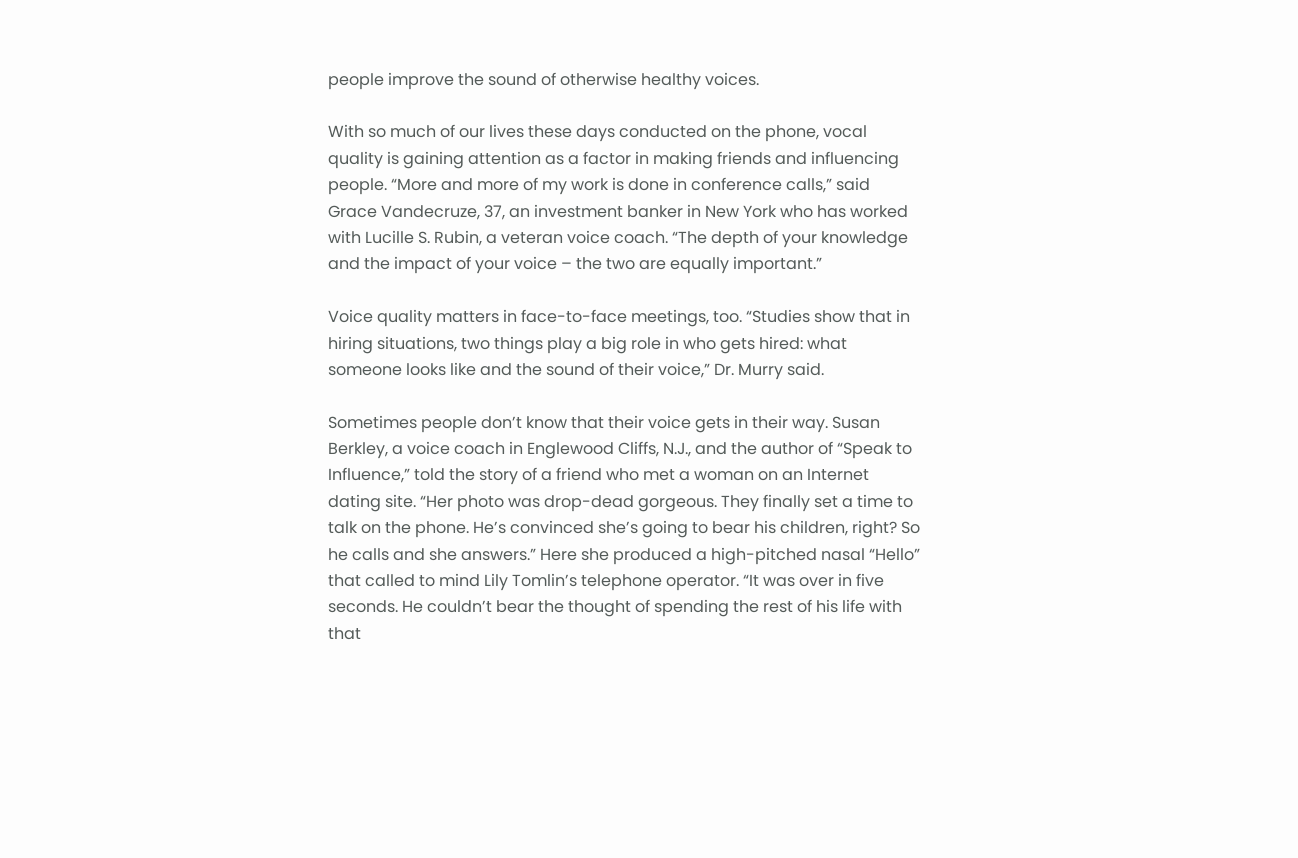people improve the sound of otherwise healthy voices.

With so much of our lives these days conducted on the phone, vocal quality is gaining attention as a factor in making friends and influencing people. “More and more of my work is done in conference calls,” said Grace Vandecruze, 37, an investment banker in New York who has worked with Lucille S. Rubin, a veteran voice coach. “The depth of your knowledge and the impact of your voice – the two are equally important.”

Voice quality matters in face-to-face meetings, too. “Studies show that in hiring situations, two things play a big role in who gets hired: what someone looks like and the sound of their voice,” Dr. Murry said.

Sometimes people don’t know that their voice gets in their way. Susan Berkley, a voice coach in Englewood Cliffs, N.J., and the author of “Speak to Influence,” told the story of a friend who met a woman on an Internet dating site. “Her photo was drop-dead gorgeous. They finally set a time to talk on the phone. He’s convinced she’s going to bear his children, right? So he calls and she answers.” Here she produced a high-pitched nasal “Hello” that called to mind Lily Tomlin’s telephone operator. “It was over in five seconds. He couldn’t bear the thought of spending the rest of his life with that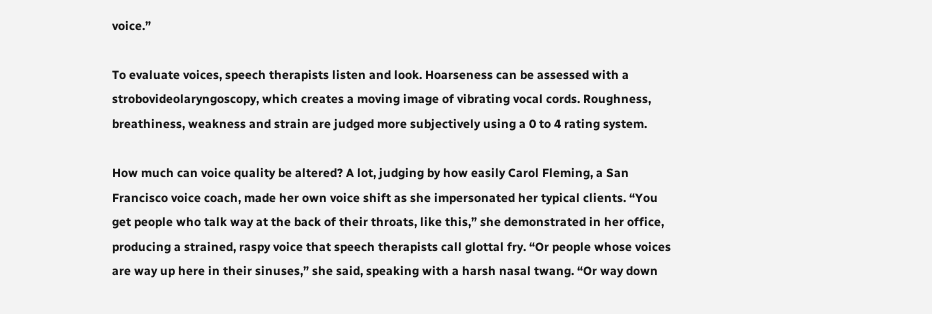voice.”

To evaluate voices, speech therapists listen and look. Hoarseness can be assessed with a strobovideolaryngoscopy, which creates a moving image of vibrating vocal cords. Roughness, breathiness, weakness and strain are judged more subjectively using a 0 to 4 rating system.

How much can voice quality be altered? A lot, judging by how easily Carol Fleming, a San Francisco voice coach, made her own voice shift as she impersonated her typical clients. “You get people who talk way at the back of their throats, like this,” she demonstrated in her office, producing a strained, raspy voice that speech therapists call glottal fry. “Or people whose voices are way up here in their sinuses,” she said, speaking with a harsh nasal twang. “Or way down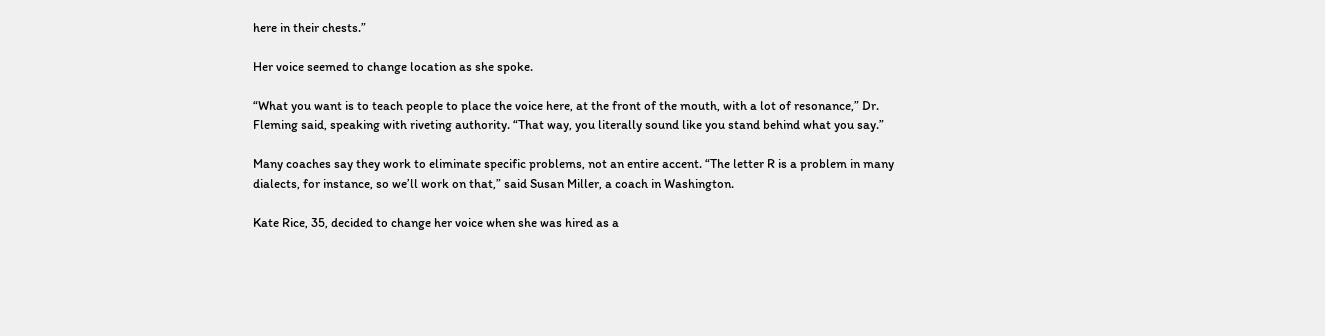here in their chests.”

Her voice seemed to change location as she spoke.

“What you want is to teach people to place the voice here, at the front of the mouth, with a lot of resonance,” Dr. Fleming said, speaking with riveting authority. “That way, you literally sound like you stand behind what you say.”

Many coaches say they work to eliminate specific problems, not an entire accent. “The letter R is a problem in many dialects, for instance, so we’ll work on that,” said Susan Miller, a coach in Washington.

Kate Rice, 35, decided to change her voice when she was hired as a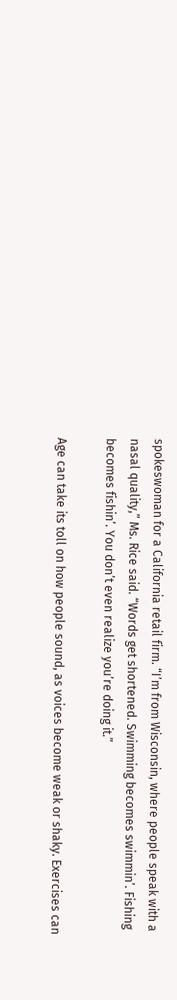spokeswoman for a California retail firm. “I’m from Wisconsin, where people speak with a nasal quality,” Ms. Rice said. “Words get shortened. Swimming becomes swimmin’. Fishing becomes fishin’. You don’t even realize you’re doing it.”

Age can take its toll on how people sound, as voices become weak or shaky. Exercises can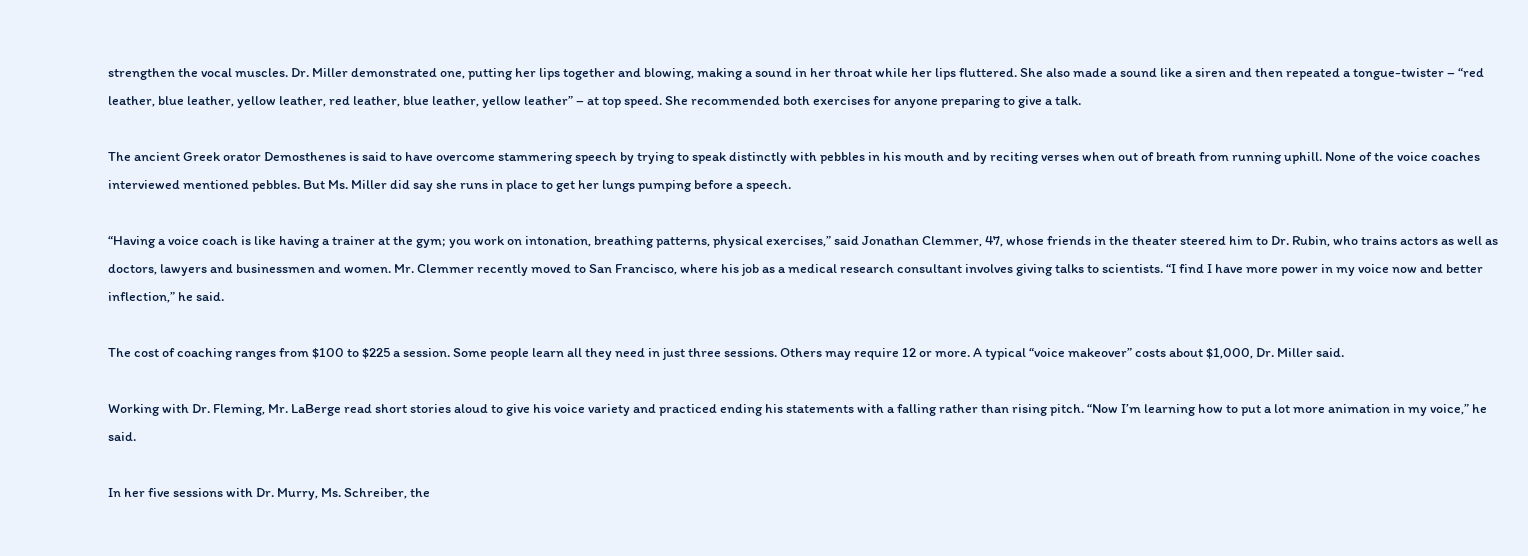strengthen the vocal muscles. Dr. Miller demonstrated one, putting her lips together and blowing, making a sound in her throat while her lips fluttered. She also made a sound like a siren and then repeated a tongue-twister – “red leather, blue leather, yellow leather, red leather, blue leather, yellow leather” – at top speed. She recommended both exercises for anyone preparing to give a talk.

The ancient Greek orator Demosthenes is said to have overcome stammering speech by trying to speak distinctly with pebbles in his mouth and by reciting verses when out of breath from running uphill. None of the voice coaches interviewed mentioned pebbles. But Ms. Miller did say she runs in place to get her lungs pumping before a speech.

“Having a voice coach is like having a trainer at the gym; you work on intonation, breathing patterns, physical exercises,” said Jonathan Clemmer, 47, whose friends in the theater steered him to Dr. Rubin, who trains actors as well as doctors, lawyers and businessmen and women. Mr. Clemmer recently moved to San Francisco, where his job as a medical research consultant involves giving talks to scientists. “I find I have more power in my voice now and better inflection,” he said.

The cost of coaching ranges from $100 to $225 a session. Some people learn all they need in just three sessions. Others may require 12 or more. A typical “voice makeover” costs about $1,000, Dr. Miller said.

Working with Dr. Fleming, Mr. LaBerge read short stories aloud to give his voice variety and practiced ending his statements with a falling rather than rising pitch. “Now I’m learning how to put a lot more animation in my voice,” he said.

In her five sessions with Dr. Murry, Ms. Schreiber, the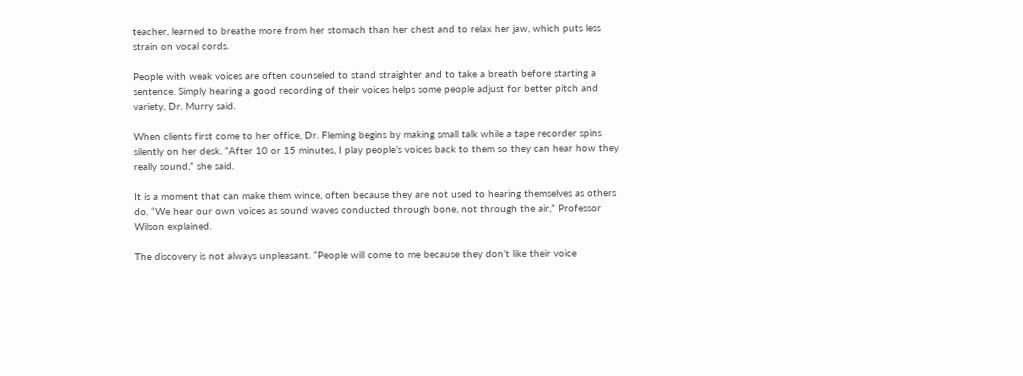teacher, learned to breathe more from her stomach than her chest and to relax her jaw, which puts less strain on vocal cords.

People with weak voices are often counseled to stand straighter and to take a breath before starting a sentence. Simply hearing a good recording of their voices helps some people adjust for better pitch and variety, Dr. Murry said.

When clients first come to her office, Dr. Fleming begins by making small talk while a tape recorder spins silently on her desk. “After 10 or 15 minutes, I play people’s voices back to them so they can hear how they really sound,” she said.

It is a moment that can make them wince, often because they are not used to hearing themselves as others do. “We hear our own voices as sound waves conducted through bone, not through the air,” Professor Wilson explained.

The discovery is not always unpleasant. “People will come to me because they don’t like their voice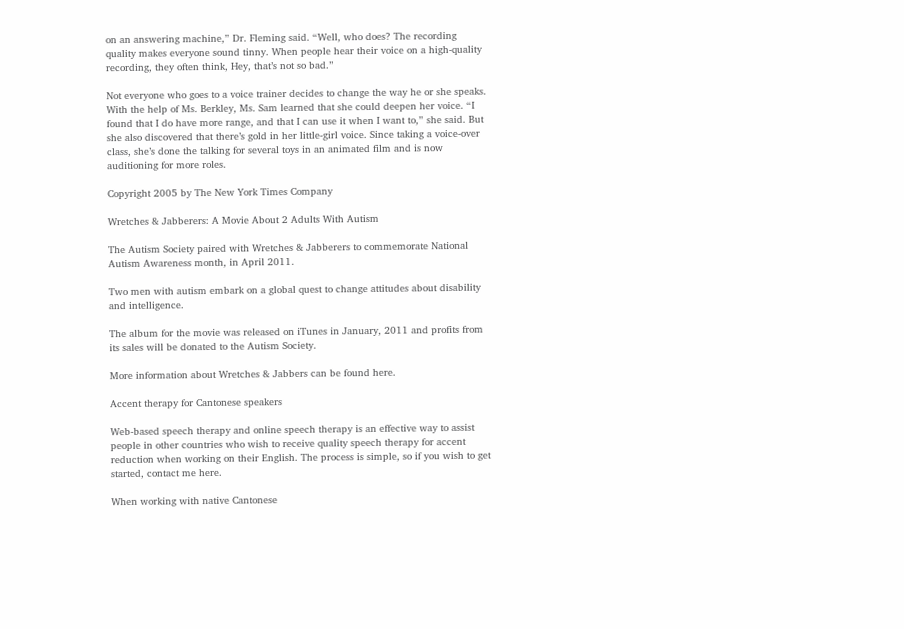on an answering machine,” Dr. Fleming said. “Well, who does? The recording quality makes everyone sound tinny. When people hear their voice on a high-quality recording, they often think, Hey, that’s not so bad.”

Not everyone who goes to a voice trainer decides to change the way he or she speaks. With the help of Ms. Berkley, Ms. Sam learned that she could deepen her voice. “I found that I do have more range, and that I can use it when I want to,” she said. But she also discovered that there’s gold in her little-girl voice. Since taking a voice-over class, she’s done the talking for several toys in an animated film and is now auditioning for more roles.

Copyright 2005 by The New York Times Company

Wretches & Jabberers: A Movie About 2 Adults With Autism

The Autism Society paired with Wretches & Jabberers to commemorate National Autism Awareness month, in April 2011.

Two men with autism embark on a global quest to change attitudes about disability and intelligence.

The album for the movie was released on iTunes in January, 2011 and profits from its sales will be donated to the Autism Society.

More information about Wretches & Jabbers can be found here.

Accent therapy for Cantonese speakers

Web-based speech therapy and online speech therapy is an effective way to assist people in other countries who wish to receive quality speech therapy for accent reduction when working on their English. The process is simple, so if you wish to get started, contact me here.

When working with native Cantonese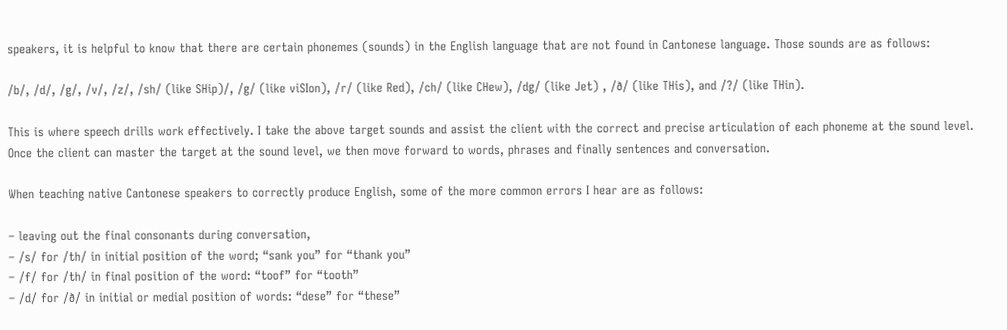speakers, it is helpful to know that there are certain phonemes (sounds) in the English language that are not found in Cantonese language. Those sounds are as follows:

/b/, /d/, /g/, /v/, /z/, /sh/ (like SHip)/, /g/ (like viSIon), /r/ (like Red), /ch/ (like CHew), /dg/ (like Jet) , /ð/ (like THis), and /?/ (like THin).

This is where speech drills work effectively. I take the above target sounds and assist the client with the correct and precise articulation of each phoneme at the sound level. Once the client can master the target at the sound level, we then move forward to words, phrases and finally sentences and conversation.

When teaching native Cantonese speakers to correctly produce English, some of the more common errors I hear are as follows:

– leaving out the final consonants during conversation,
– /s/ for /th/ in initial position of the word; “sank you” for “thank you”
– /f/ for /th/ in final position of the word: “toof” for “tooth”
– /d/ for /ð/ in initial or medial position of words: “dese” for “these”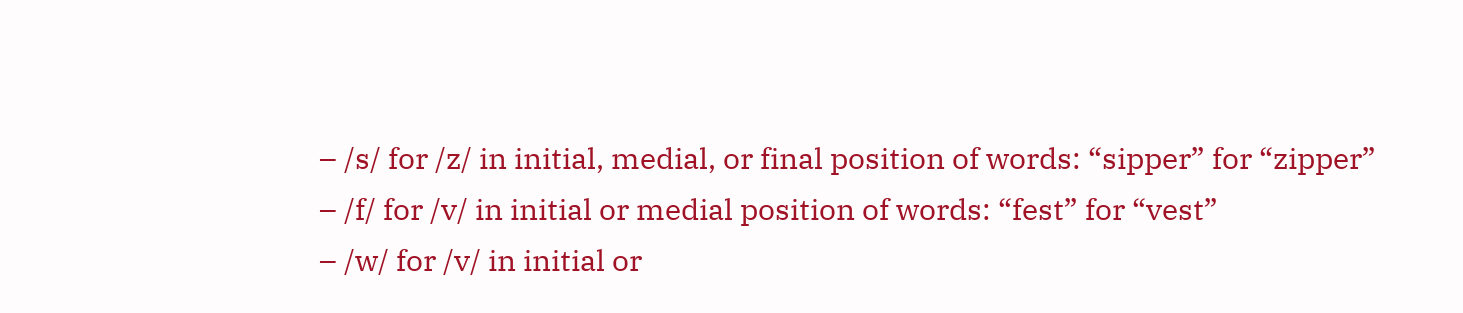– /s/ for /z/ in initial, medial, or final position of words: “sipper” for “zipper”
– /f/ for /v/ in initial or medial position of words: “fest” for “vest”
– /w/ for /v/ in initial or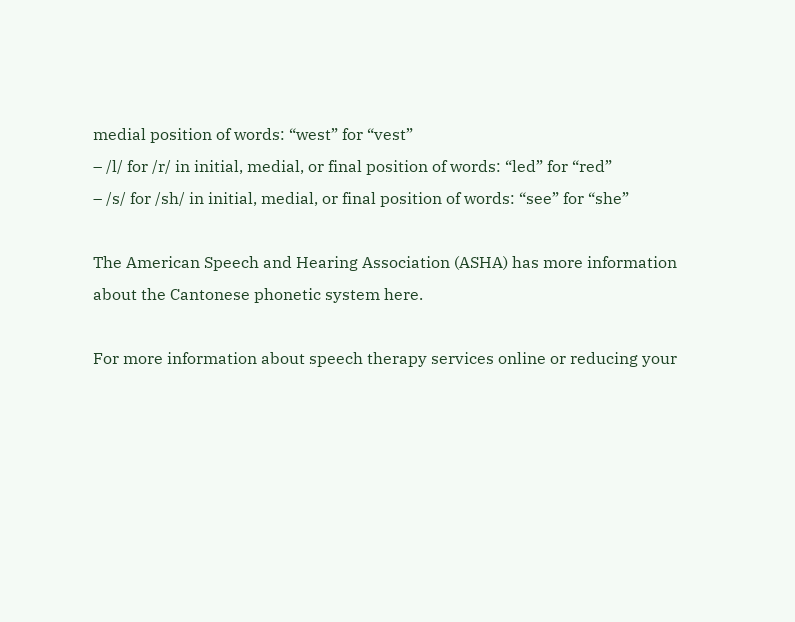medial position of words: “west” for “vest”
– /l/ for /r/ in initial, medial, or final position of words: “led” for “red”
– /s/ for /sh/ in initial, medial, or final position of words: “see” for “she”

The American Speech and Hearing Association (ASHA) has more information about the Cantonese phonetic system here.

For more information about speech therapy services online or reducing your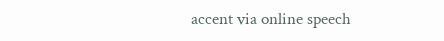accent via online speech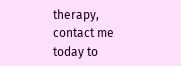therapy, contact me today to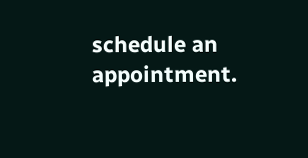schedule an appointment.